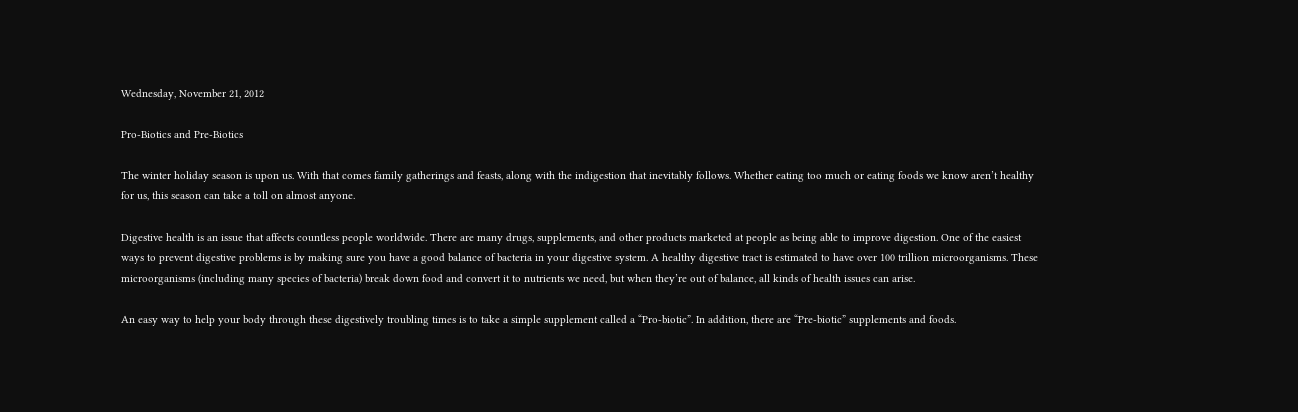Wednesday, November 21, 2012

Pro-Biotics and Pre-Biotics

The winter holiday season is upon us. With that comes family gatherings and feasts, along with the indigestion that inevitably follows. Whether eating too much or eating foods we know aren’t healthy for us, this season can take a toll on almost anyone.

Digestive health is an issue that affects countless people worldwide. There are many drugs, supplements, and other products marketed at people as being able to improve digestion. One of the easiest ways to prevent digestive problems is by making sure you have a good balance of bacteria in your digestive system. A healthy digestive tract is estimated to have over 100 trillion microorganisms. These microorganisms (including many species of bacteria) break down food and convert it to nutrients we need, but when they’re out of balance, all kinds of health issues can arise.

An easy way to help your body through these digestively troubling times is to take a simple supplement called a “Pro-biotic”. In addition, there are “Pre-biotic” supplements and foods.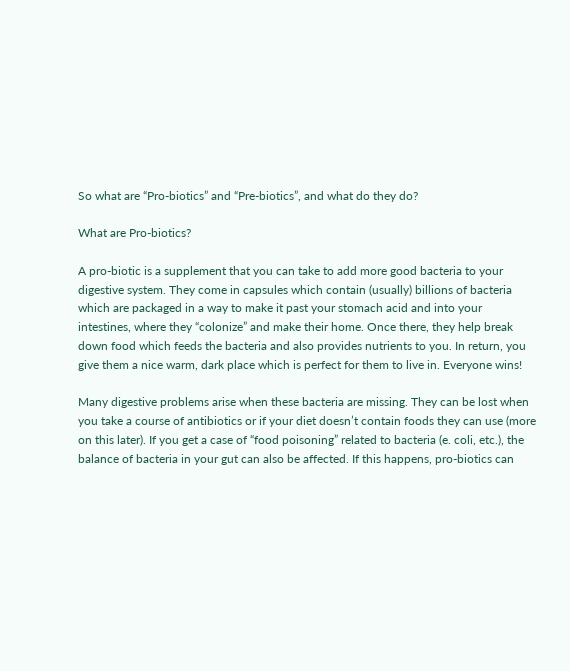So what are “Pro-biotics” and “Pre-biotics”, and what do they do?

What are Pro-biotics?

A pro-biotic is a supplement that you can take to add more good bacteria to your digestive system. They come in capsules which contain (usually) billions of bacteria which are packaged in a way to make it past your stomach acid and into your intestines, where they “colonize” and make their home. Once there, they help break down food which feeds the bacteria and also provides nutrients to you. In return, you give them a nice warm, dark place which is perfect for them to live in. Everyone wins!

Many digestive problems arise when these bacteria are missing. They can be lost when you take a course of antibiotics or if your diet doesn’t contain foods they can use (more on this later). If you get a case of “food poisoning” related to bacteria (e. coli, etc.), the balance of bacteria in your gut can also be affected. If this happens, pro-biotics can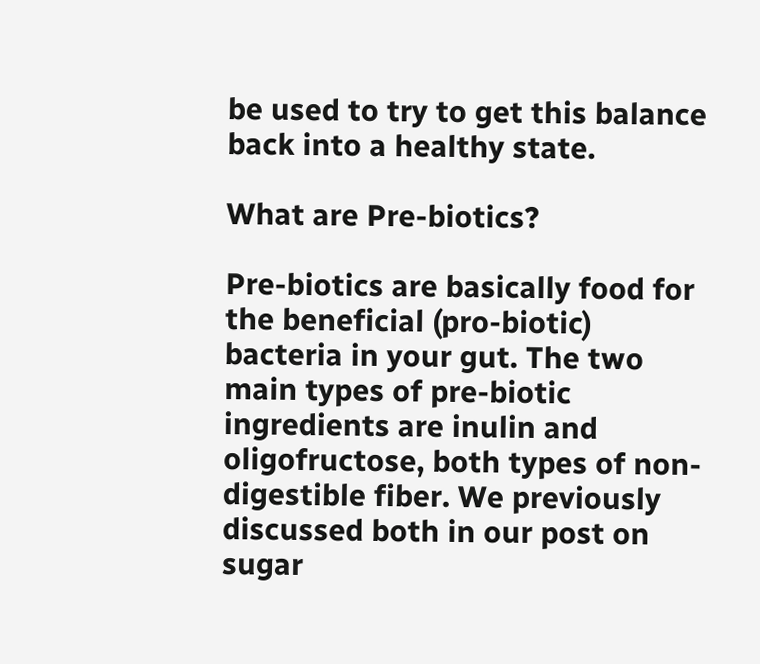be used to try to get this balance back into a healthy state.

What are Pre-biotics?

Pre-biotics are basically food for the beneficial (pro-biotic) bacteria in your gut. The two main types of pre-biotic ingredients are inulin and oligofructose, both types of non-digestible fiber. We previously discussed both in our post on sugar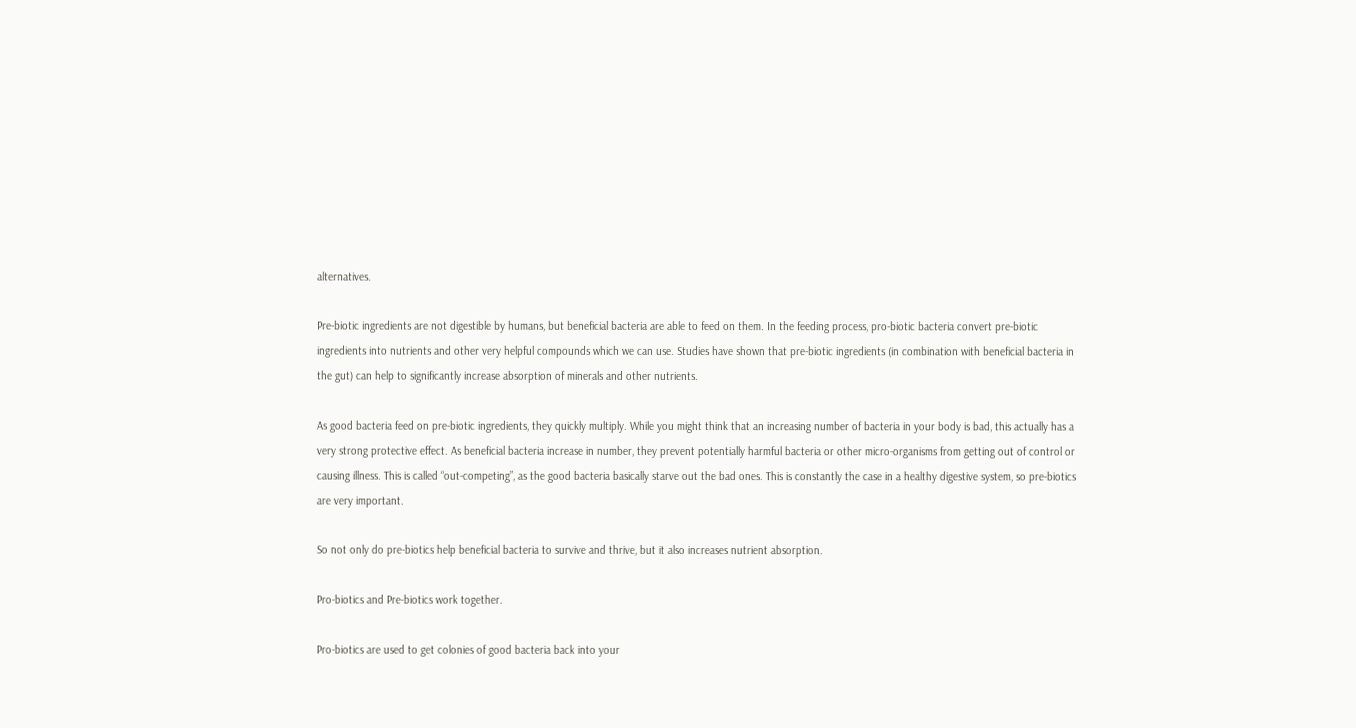alternatives.

Pre-biotic ingredients are not digestible by humans, but beneficial bacteria are able to feed on them. In the feeding process, pro-biotic bacteria convert pre-biotic ingredients into nutrients and other very helpful compounds which we can use. Studies have shown that pre-biotic ingredients (in combination with beneficial bacteria in the gut) can help to significantly increase absorption of minerals and other nutrients.

As good bacteria feed on pre-biotic ingredients, they quickly multiply. While you might think that an increasing number of bacteria in your body is bad, this actually has a very strong protective effect. As beneficial bacteria increase in number, they prevent potentially harmful bacteria or other micro-organisms from getting out of control or causing illness. This is called “out-competing”, as the good bacteria basically starve out the bad ones. This is constantly the case in a healthy digestive system, so pre-biotics are very important.

So not only do pre-biotics help beneficial bacteria to survive and thrive, but it also increases nutrient absorption.

Pro-biotics and Pre-biotics work together.

Pro-biotics are used to get colonies of good bacteria back into your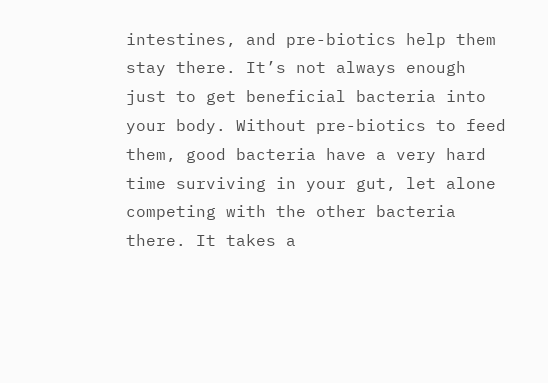intestines, and pre-biotics help them stay there. It’s not always enough just to get beneficial bacteria into your body. Without pre-biotics to feed them, good bacteria have a very hard time surviving in your gut, let alone competing with the other bacteria there. It takes a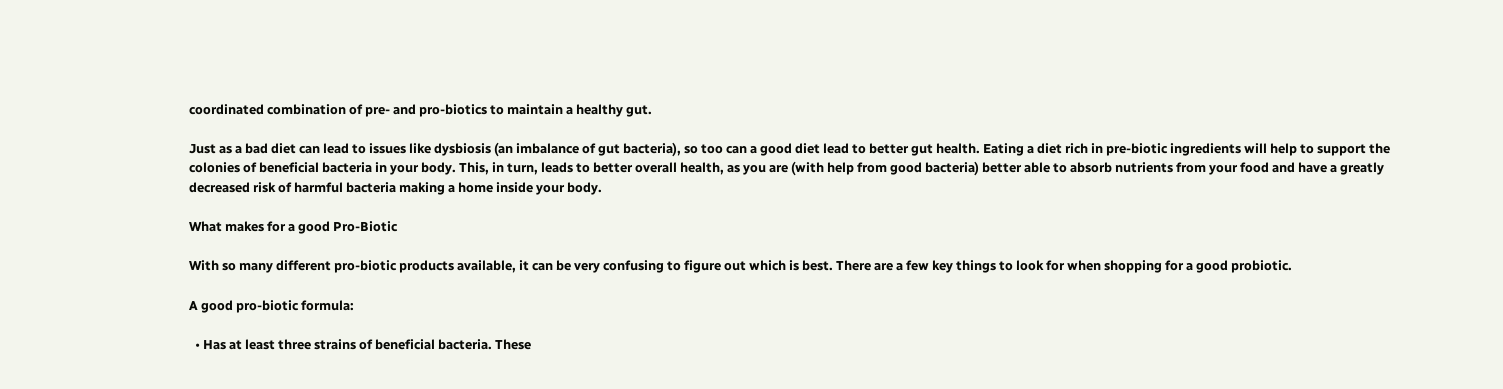coordinated combination of pre- and pro-biotics to maintain a healthy gut.

Just as a bad diet can lead to issues like dysbiosis (an imbalance of gut bacteria), so too can a good diet lead to better gut health. Eating a diet rich in pre-biotic ingredients will help to support the colonies of beneficial bacteria in your body. This, in turn, leads to better overall health, as you are (with help from good bacteria) better able to absorb nutrients from your food and have a greatly decreased risk of harmful bacteria making a home inside your body.

What makes for a good Pro-Biotic

With so many different pro-biotic products available, it can be very confusing to figure out which is best. There are a few key things to look for when shopping for a good probiotic.

A good pro-biotic formula:

  • Has at least three strains of beneficial bacteria. These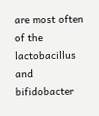are most often of the lactobacillus and bifidobacter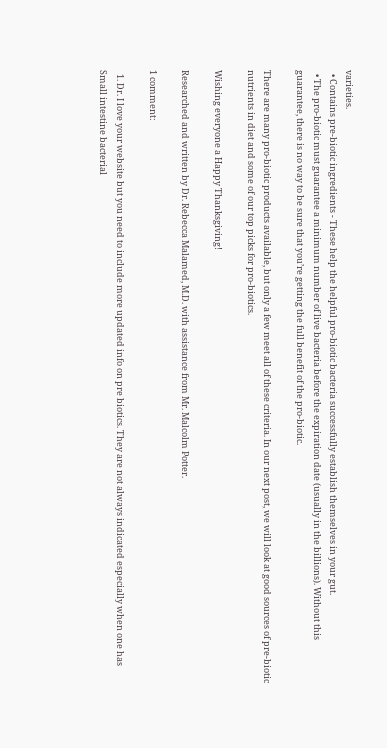varieties.
  • Contains pre-biotic ingredients - These help the helpful pro-biotic bacteria successfully establish themselves in your gut.
  • The pro-biotic must guarantee a minimum number of live bacteria before the expiration date (usually in the billions). Without this guarantee, there is no way to be sure that you’re getting the full benefit of the pro-biotic.

There are many pro-biotic products available, but only a few meet all of these criteria. In our next post, we will look at good sources of pre-biotic nutrients in diet and some of our top picks for pro-biotics.

Wishing everyone a Happy Thanksgiving!

Researched and written by Dr. Rebecca Malamed, M.D. with assistance from Mr. Malcolm Potter.

1 comment:

  1. Dr. I love your website but you need to include more updated info on pre biotics. They are not always indicated especially when one has Small intestine bacterial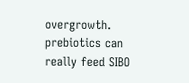overgrowth. prebiotics can really feed SIBO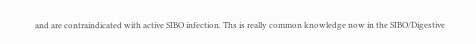and are contraindicated with active SIBO infection. Ths is really common knowledge now in the SIBO/Digestive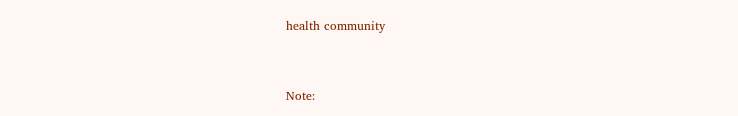health community


Note: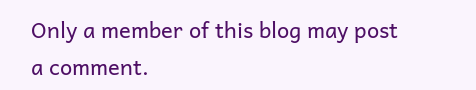Only a member of this blog may post a comment.